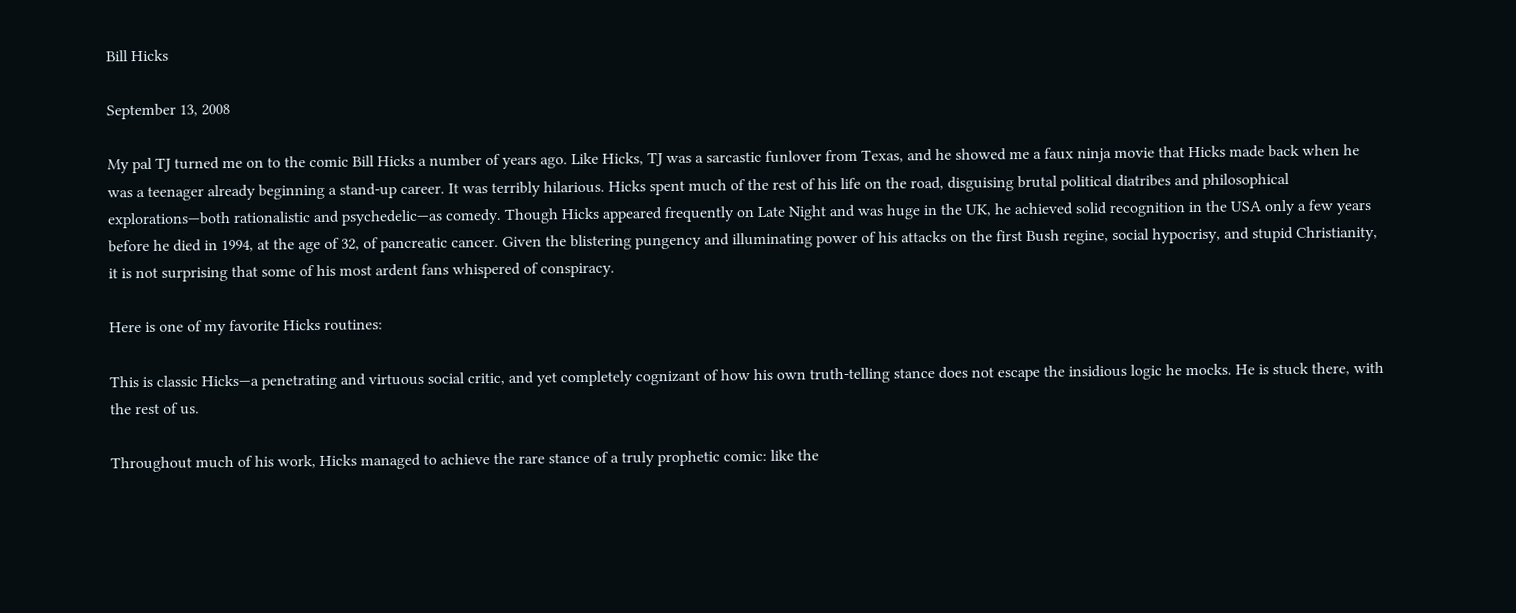Bill Hicks

September 13, 2008

My pal TJ turned me on to the comic Bill Hicks a number of years ago. Like Hicks, TJ was a sarcastic funlover from Texas, and he showed me a faux ninja movie that Hicks made back when he was a teenager already beginning a stand-up career. It was terribly hilarious. Hicks spent much of the rest of his life on the road, disguising brutal political diatribes and philosophical explorations—both rationalistic and psychedelic—as comedy. Though Hicks appeared frequently on Late Night and was huge in the UK, he achieved solid recognition in the USA only a few years before he died in 1994, at the age of 32, of pancreatic cancer. Given the blistering pungency and illuminating power of his attacks on the first Bush regine, social hypocrisy, and stupid Christianity, it is not surprising that some of his most ardent fans whispered of conspiracy.

Here is one of my favorite Hicks routines:

This is classic Hicks—a penetrating and virtuous social critic, and yet completely cognizant of how his own truth-telling stance does not escape the insidious logic he mocks. He is stuck there, with the rest of us.

Throughout much of his work, Hicks managed to achieve the rare stance of a truly prophetic comic: like the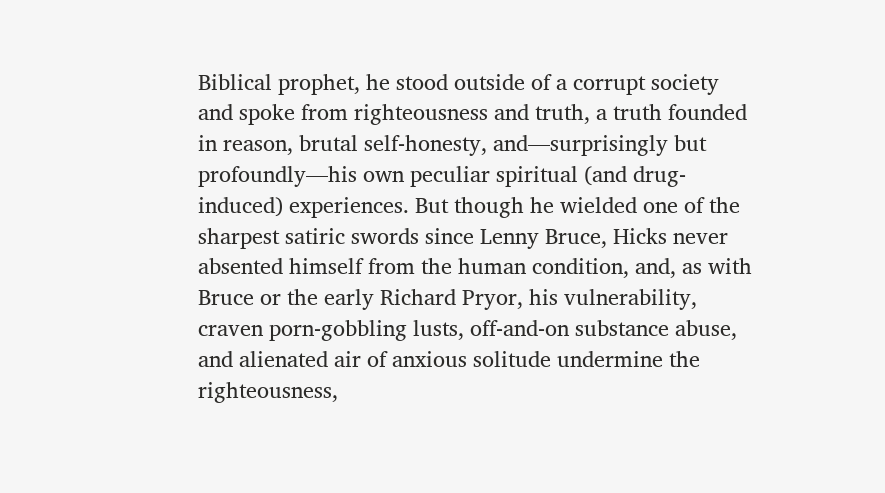Biblical prophet, he stood outside of a corrupt society and spoke from righteousness and truth, a truth founded in reason, brutal self-honesty, and—surprisingly but profoundly—his own peculiar spiritual (and drug-induced) experiences. But though he wielded one of the sharpest satiric swords since Lenny Bruce, Hicks never absented himself from the human condition, and, as with Bruce or the early Richard Pryor, his vulnerability, craven porn-gobbling lusts, off-and-on substance abuse, and alienated air of anxious solitude undermine the righteousness,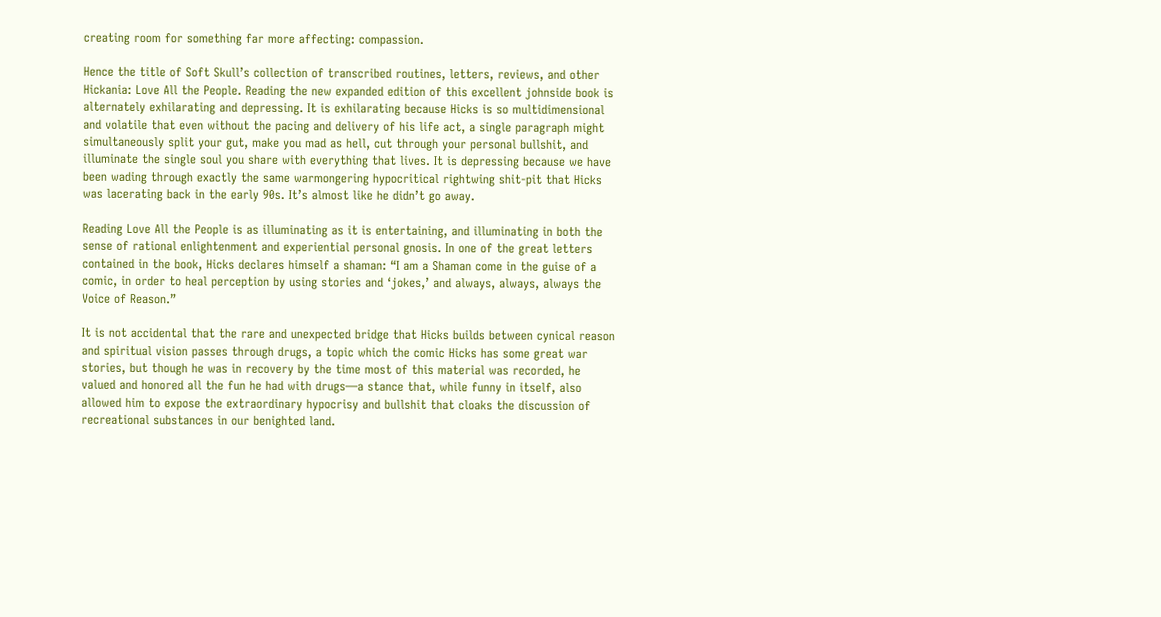creating room for something far more affecting: compassion.

Hence the title of Soft Skull’s collection of transcribed routines, letters, reviews, and other Hickania: Love All the People. Reading the new expanded edition of this excellent johnside book is alternately exhilarating and depressing. It is exhilarating because Hicks is so multidimensional and volatile that even without the pacing and delivery of his life act, a single paragraph might simultaneously split your gut, make you mad as hell, cut through your personal bullshit, and illuminate the single soul you share with everything that lives. It is depressing because we have been wading through exactly the same warmongering hypocritical rightwing shit-pit that Hicks was lacerating back in the early 90s. It’s almost like he didn’t go away.

Reading Love All the People is as illuminating as it is entertaining, and illuminating in both the sense of rational enlightenment and experiential personal gnosis. In one of the great letters contained in the book, Hicks declares himself a shaman: “I am a Shaman come in the guise of a comic, in order to heal perception by using stories and ‘jokes,’ and always, always, always the Voice of Reason.”

It is not accidental that the rare and unexpected bridge that Hicks builds between cynical reason and spiritual vision passes through drugs, a topic which the comic Hicks has some great war stories, but though he was in recovery by the time most of this material was recorded, he valued and honored all the fun he had with drugs—a stance that, while funny in itself, also allowed him to expose the extraordinary hypocrisy and bullshit that cloaks the discussion of recreational substances in our benighted land.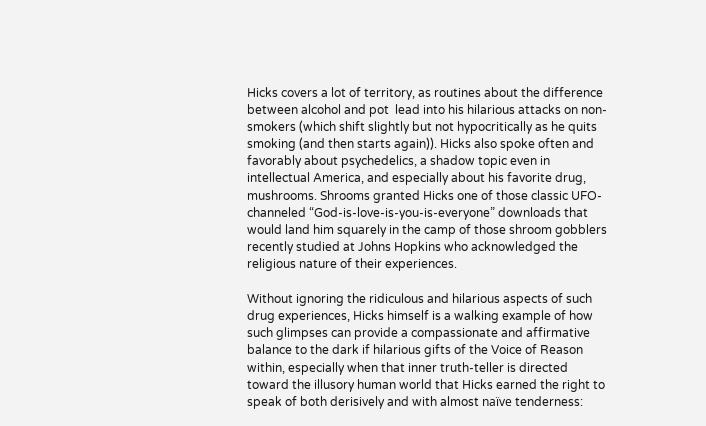Hicks covers a lot of territory, as routines about the difference between alcohol and pot  lead into his hilarious attacks on non-smokers (which shift slightly but not hypocritically as he quits smoking (and then starts again)). Hicks also spoke often and favorably about psychedelics, a shadow topic even in intellectual America, and especially about his favorite drug, mushrooms. Shrooms granted Hicks one of those classic UFO-channeled “God-is-love-is-you-is-everyone” downloads that would land him squarely in the camp of those shroom gobblers recently studied at Johns Hopkins who acknowledged the religious nature of their experiences.

Without ignoring the ridiculous and hilarious aspects of such drug experiences, Hicks himself is a walking example of how such glimpses can provide a compassionate and affirmative balance to the dark if hilarious gifts of the Voice of Reason within, especially when that inner truth-teller is directed toward the illusory human world that Hicks earned the right to speak of both derisively and with almost naïve tenderness: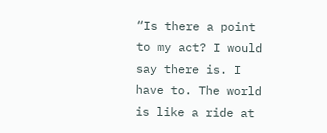“Is there a point to my act? I would say there is. I have to. The world is like a ride at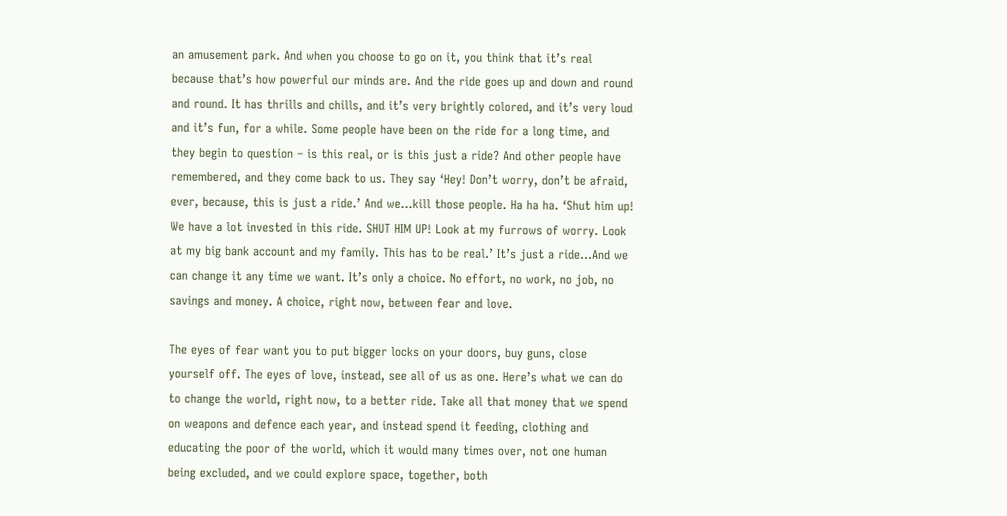an amusement park. And when you choose to go on it, you think that it’s real because that’s how powerful our minds are. And the ride goes up and down and round and round. It has thrills and chills, and it’s very brightly colored, and it’s very loud and it’s fun, for a while. Some people have been on the ride for a long time, and they begin to question – is this real, or is this just a ride? And other people have remembered, and they come back to us. They say ‘Hey! Don’t worry, don’t be afraid, ever, because, this is just a ride.’ And we…kill those people. Ha ha ha. ‘Shut him up! We have a lot invested in this ride. SHUT HIM UP! Look at my furrows of worry. Look at my big bank account and my family. This has to be real.’ It’s just a ride…And we can change it any time we want. It’s only a choice. No effort, no work, no job, no savings and money. A choice, right now, between fear and love.

The eyes of fear want you to put bigger locks on your doors, buy guns, close yourself off. The eyes of love, instead, see all of us as one. Here’s what we can do to change the world, right now, to a better ride. Take all that money that we spend on weapons and defence each year, and instead spend it feeding, clothing and educating the poor of the world, which it would many times over, not one human being excluded, and we could explore space, together, both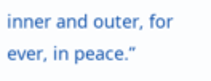inner and outer, for ever, in peace.”